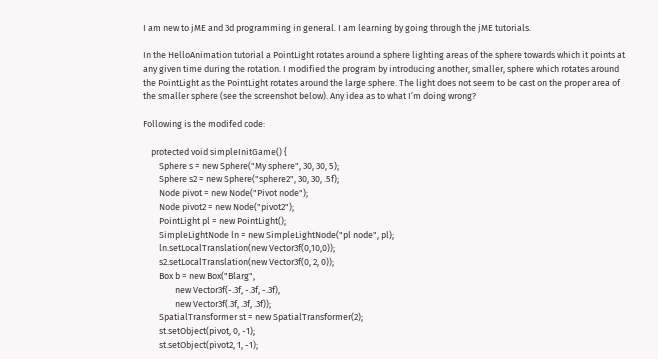I am new to jME and 3d programming in general. I am learning by going through the jME tutorials.

In the HelloAnimation tutorial a PointLight rotates around a sphere lighting areas of the sphere towards which it points at any given time during the rotation. I modified the program by introducing another, smaller, sphere which rotates around the PointLight as the PointLight rotates around the large sphere. The light does not seem to be cast on the proper area of the smaller sphere (see the screenshot below). Any idea as to what I’m doing wrong?

Following is the modifed code:

    protected void simpleInitGame() {
        Sphere s = new Sphere("My sphere", 30, 30, 5);
        Sphere s2 = new Sphere("sphere2", 30, 30, .5f);
        Node pivot = new Node("Pivot node");
        Node pivot2 = new Node("pivot2");
        PointLight pl = new PointLight();
        SimpleLightNode ln = new SimpleLightNode("pl node", pl);
        ln.setLocalTranslation(new Vector3f(0,10,0));
        s2.setLocalTranslation(new Vector3f(0, 2, 0));
        Box b = new Box("Blarg",
                new Vector3f(-.3f, -.3f, -.3f),
                new Vector3f(.3f, .3f, .3f));
        SpatialTransformer st = new SpatialTransformer(2);
        st.setObject(pivot, 0, -1);
        st.setObject(pivot2, 1, -1);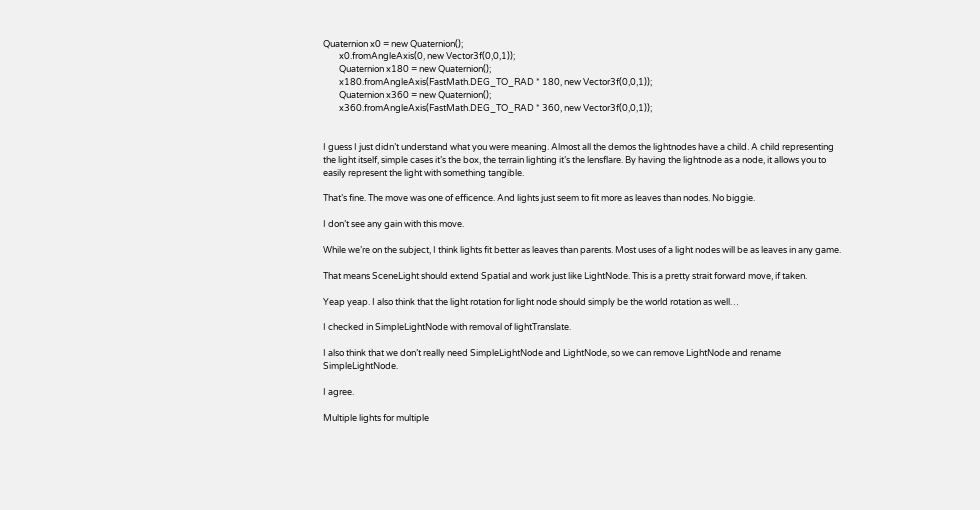Quaternion x0 = new Quaternion();
        x0.fromAngleAxis(0, new Vector3f(0,0,1));
        Quaternion x180 = new Quaternion();
        x180.fromAngleAxis(FastMath.DEG_TO_RAD * 180, new Vector3f(0,0,1));
        Quaternion x360 = new Quaternion();
        x360.fromAngleAxis(FastMath.DEG_TO_RAD * 360, new Vector3f(0,0,1));


I guess I just didn’t understand what you were meaning. Almost all the demos the lightnodes have a child. A child representing the light itself, simple cases it’s the box, the terrain lighting it’s the lensflare. By having the lightnode as a node, it allows you to easily represent the light with something tangible.

That’s fine. The move was one of efficence. And lights just seem to fit more as leaves than nodes. No biggie.

I don’t see any gain with this move.

While we’re on the subject, I think lights fit better as leaves than parents. Most uses of a light nodes will be as leaves in any game.

That means SceneLight should extend Spatial and work just like LightNode. This is a pretty strait forward move, if taken.

Yeap yeap. I also think that the light rotation for light node should simply be the world rotation as well…

I checked in SimpleLightNode with removal of lightTranslate.

I also think that we don’t really need SimpleLightNode and LightNode, so we can remove LightNode and rename SimpleLightNode.

I agree.

Multiple lights for multiple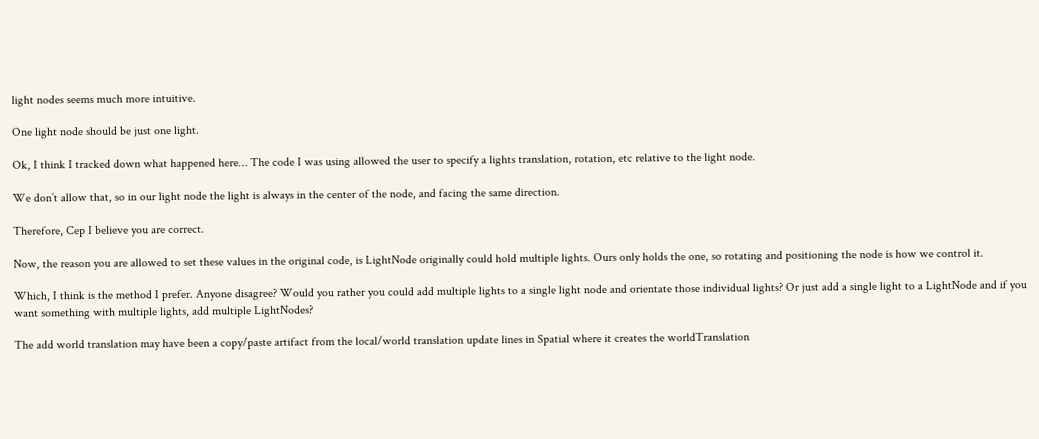light nodes seems much more intuitive.

One light node should be just one light.

Ok, I think I tracked down what happened here… The code I was using allowed the user to specify a lights translation, rotation, etc relative to the light node.

We don’t allow that, so in our light node the light is always in the center of the node, and facing the same direction.

Therefore, Cep I believe you are correct.

Now, the reason you are allowed to set these values in the original code, is LightNode originally could hold multiple lights. Ours only holds the one, so rotating and positioning the node is how we control it.

Which, I think is the method I prefer. Anyone disagree? Would you rather you could add multiple lights to a single light node and orientate those individual lights? Or just add a single light to a LightNode and if you want something with multiple lights, add multiple LightNodes?

The add world translation may have been a copy/paste artifact from the local/world translation update lines in Spatial where it creates the worldTranslation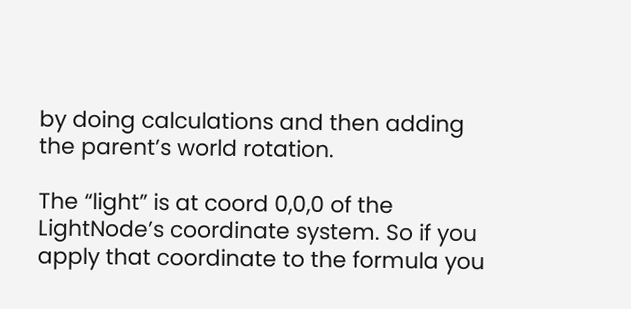by doing calculations and then adding the parent’s world rotation.

The “light” is at coord 0,0,0 of the LightNode’s coordinate system. So if you apply that coordinate to the formula you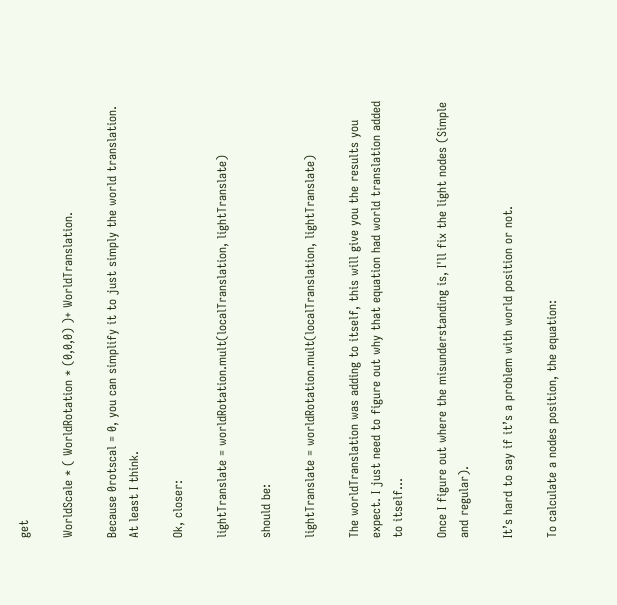get

WorldScale * ( WorldRotation * (0,0,0) )+ WorldTranslation.

Because 0rotscal = 0, you can simplify it to just simply the world translation. At least I think.

Ok, closer:

lightTranslate = worldRotation.mult(localTranslation, lightTranslate)

should be:

lightTranslate = worldRotation.mult(localTranslation, lightTranslate)

The worldTranslation was adding to itself, this will give you the results you expect. I just need to figure out why that equation had world translation added to itself...

Once I figure out where the misunderstanding is, I'll fix the light nodes (Simple and regular).

It’s hard to say if it’s a problem with world position or not.

To calculate a nodes position, the equation: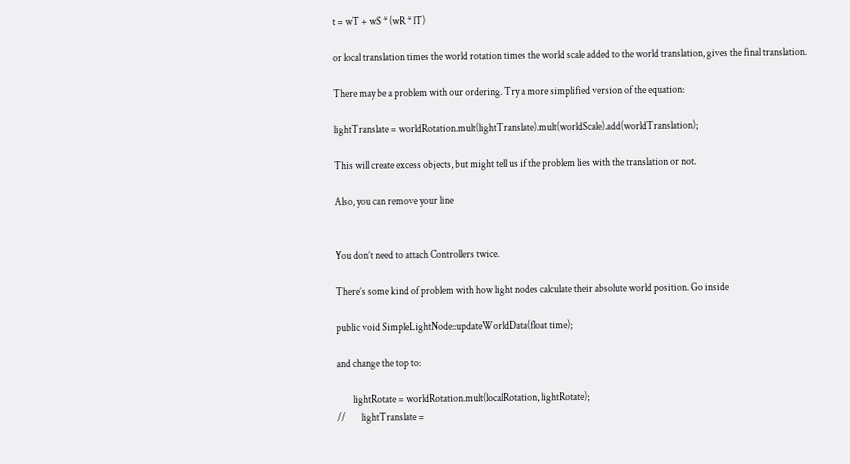t = wT + wS * (wR * lT)

or local translation times the world rotation times the world scale added to the world translation, gives the final translation.

There may be a problem with our ordering. Try a more simplified version of the equation:

lightTranslate = worldRotation.mult(lightTranslate).mult(worldScale).add(worldTranslation);

This will create excess objects, but might tell us if the problem lies with the translation or not.

Also, you can remove your line


You don’t need to attach Controllers twice.

There’s some kind of problem with how light nodes calculate their absolute world position. Go inside

public void SimpleLightNode::updateWorldData(float time);

and change the top to:

        lightRotate = worldRotation.mult(localRotation, lightRotate);
//        lightTranslate =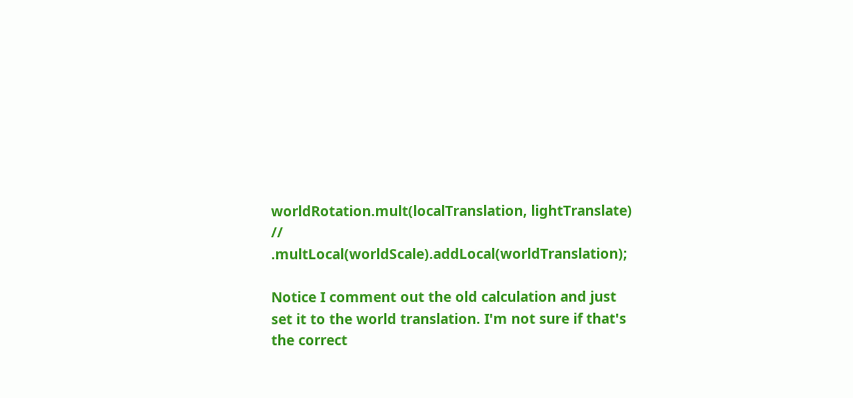worldRotation.mult(localTranslation, lightTranslate)
//                .multLocal(worldScale).addLocal(worldTranslation);

Notice I comment out the old calculation and just set it to the world translation. I'm not sure if that's the correct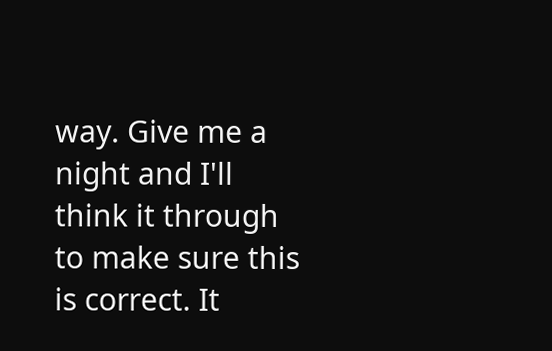way. Give me a night and I'll think it through to make sure this is correct. It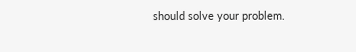should solve your problem.